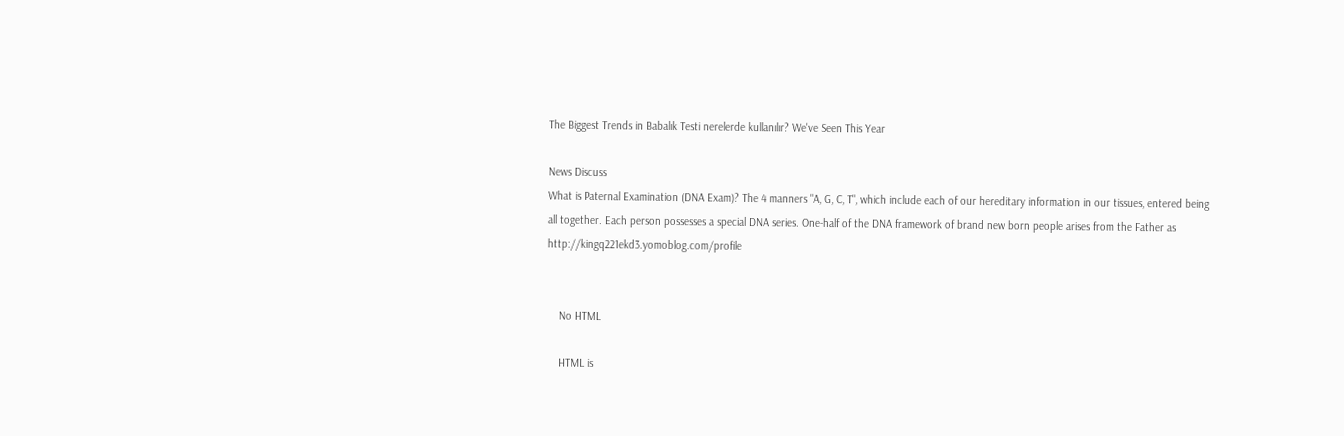The Biggest Trends in Babalık Testi nerelerde kullanılır? We've Seen This Year

News Discuss
What is Paternal Examination (DNA Exam)? The 4 manners "A, G, C, T", which include each of our hereditary information in our tissues, entered being all together. Each person possesses a special DNA series. One-half of the DNA framework of brand new born people arises from the Father as http://kingq221ekd3.yomoblog.com/profile


    No HTML

    HTML is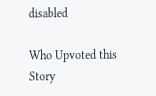disabled

Who Upvoted this Story